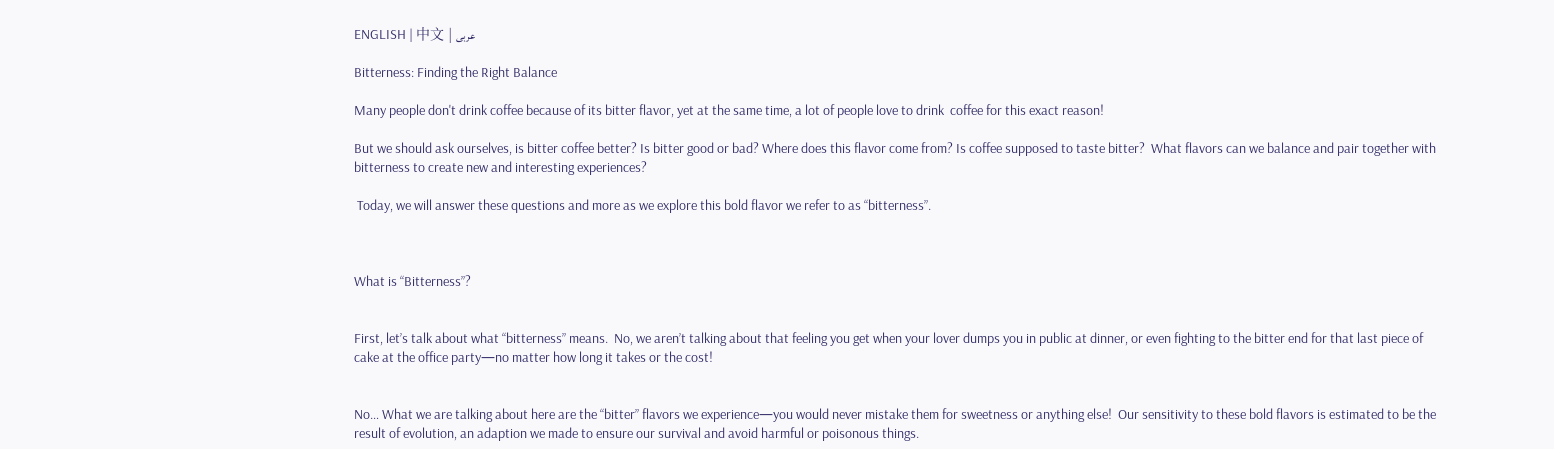ENGLISH | 中文 | عربى

Bitterness: Finding the Right Balance

Many people don't drink coffee because of its bitter flavor, yet at the same time, a lot of people love to drink  coffee for this exact reason!

But we should ask ourselves, is bitter coffee better? Is bitter good or bad? Where does this flavor come from? Is coffee supposed to taste bitter?  What flavors can we balance and pair together with bitterness to create new and interesting experiences?

 Today, we will answer these questions and more as we explore this bold flavor we refer to as “bitterness”.



What is “Bitterness”?


First, let’s talk about what “bitterness” means.  No, we aren’t talking about that feeling you get when your lover dumps you in public at dinner, or even fighting to the bitter end for that last piece of cake at the office party—no matter how long it takes or the cost!


No… What we are talking about here are the “bitter” flavors we experience—you would never mistake them for sweetness or anything else!  Our sensitivity to these bold flavors is estimated to be the result of evolution, an adaption we made to ensure our survival and avoid harmful or poisonous things.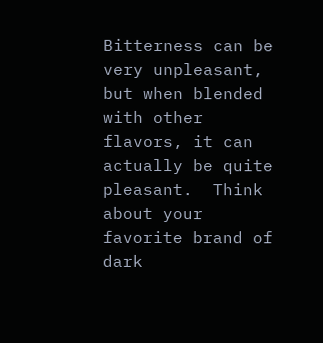Bitterness can be very unpleasant, but when blended with other flavors, it can actually be quite pleasant.  Think about your favorite brand of dark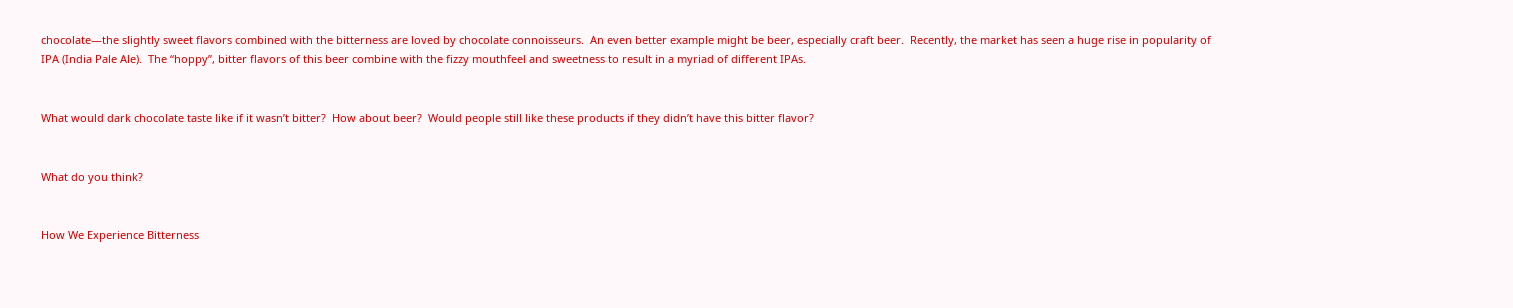chocolate—the slightly sweet flavors combined with the bitterness are loved by chocolate connoisseurs.  An even better example might be beer, especially craft beer.  Recently, the market has seen a huge rise in popularity of IPA (India Pale Ale).  The “hoppy”, bitter flavors of this beer combine with the fizzy mouthfeel and sweetness to result in a myriad of different IPAs.


What would dark chocolate taste like if it wasn’t bitter?  How about beer?  Would people still like these products if they didn’t have this bitter flavor?


What do you think?


How We Experience Bitterness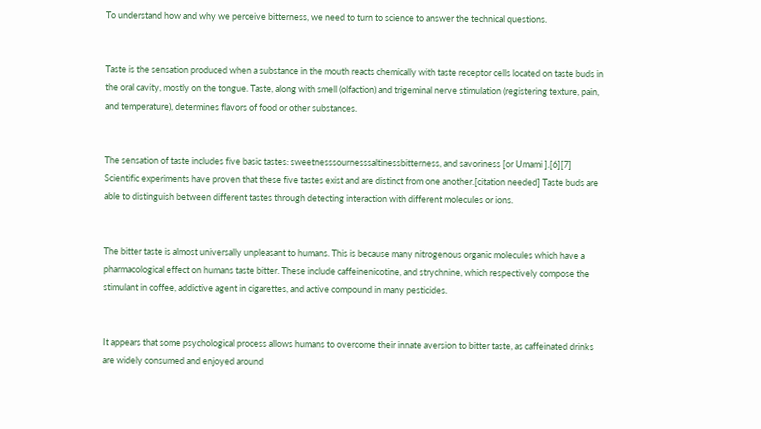To understand how and why we perceive bitterness, we need to turn to science to answer the technical questions.


Taste is the sensation produced when a substance in the mouth reacts chemically with taste receptor cells located on taste buds in the oral cavity, mostly on the tongue. Taste, along with smell (olfaction) and trigeminal nerve stimulation (registering texture, pain, and temperature), determines flavors of food or other substances.


The sensation of taste includes five basic tastes: sweetnesssournesssaltinessbitterness, and savoriness [or Umami ].[6][7] Scientific experiments have proven that these five tastes exist and are distinct from one another.[citation needed] Taste buds are able to distinguish between different tastes through detecting interaction with different molecules or ions.


The bitter taste is almost universally unpleasant to humans. This is because many nitrogenous organic molecules which have a pharmacological effect on humans taste bitter. These include caffeinenicotine, and strychnine, which respectively compose the stimulant in coffee, addictive agent in cigarettes, and active compound in many pesticides.


It appears that some psychological process allows humans to overcome their innate aversion to bitter taste, as caffeinated drinks are widely consumed and enjoyed around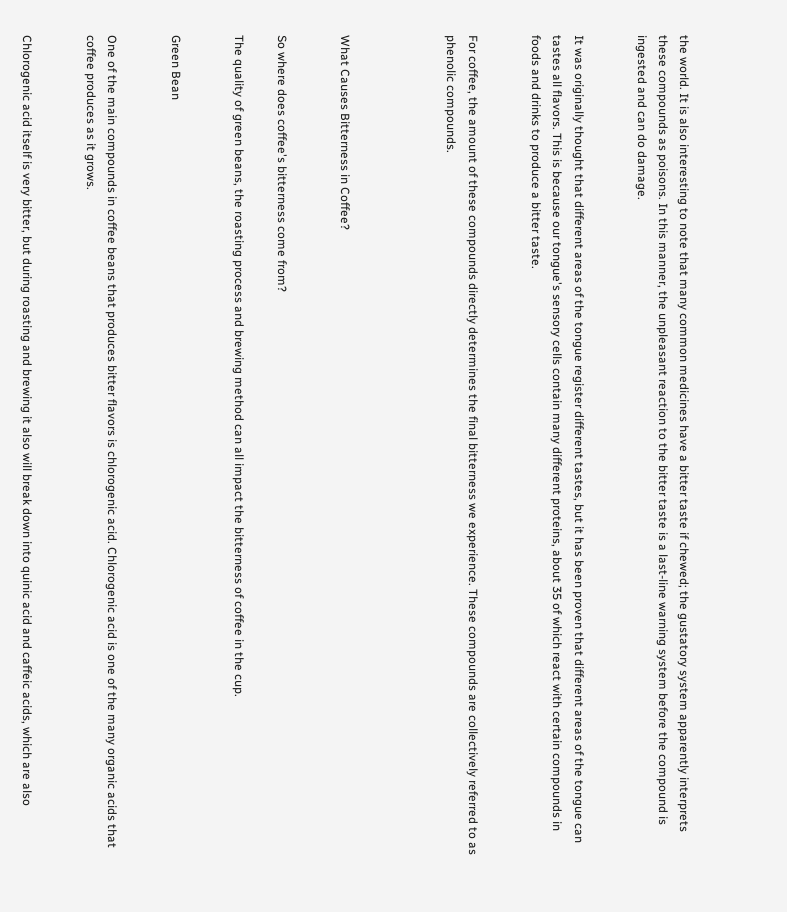the world. It is also interesting to note that many common medicines have a bitter taste if chewed; the gustatory system apparently interprets these compounds as poisons. In this manner, the unpleasant reaction to the bitter taste is a last-line warning system before the compound is ingested and can do damage.


It was originally thought that different areas of the tongue register different tastes, but it has been proven that different areas of the tongue can tastes all flavors. This is because our tongue's sensory cells contain many different proteins, about 35 of which react with certain compounds in foods and drinks to produce a bitter taste.


For coffee, the amount of these compounds directly determines the final bitterness we experience. These compounds are collectively referred to as phenolic compounds.




What Causes Bitterness in Coffee?


So where does coffee's bitterness come from?

The quality of green beans, the roasting process and brewing method can all impact the bitterness of coffee in the cup.


Green Bean


One of the main compounds in coffee beans that produces bitter flavors is chlorogenic acid. Chlorogenic acid is one of the many organic acids that coffee produces as it grows.


Chlorogenic acid itself is very bitter, but during roasting and brewing it also will break down into quinic acid and caffeic acids, which are also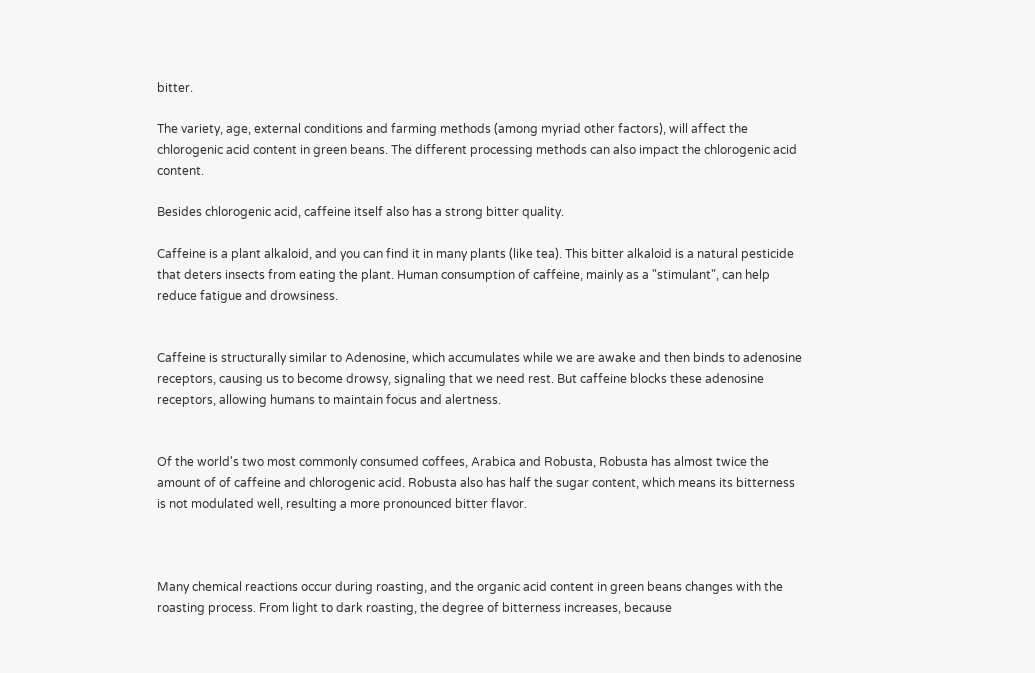bitter.

The variety, age, external conditions and farming methods (among myriad other factors), will affect the chlorogenic acid content in green beans. The different processing methods can also impact the chlorogenic acid content.

Besides chlorogenic acid, caffeine itself also has a strong bitter quality.

Caffeine is a plant alkaloid, and you can find it in many plants (like tea). This bitter alkaloid is a natural pesticide that deters insects from eating the plant. Human consumption of caffeine, mainly as a "stimulant", can help reduce fatigue and drowsiness.


Caffeine is structurally similar to Adenosine, which accumulates while we are awake and then binds to adenosine receptors, causing us to become drowsy, signaling that we need rest. But caffeine blocks these adenosine receptors, allowing humans to maintain focus and alertness.


Of the world's two most commonly consumed coffees, Arabica and Robusta, Robusta has almost twice the amount of of caffeine and chlorogenic acid. Robusta also has half the sugar content, which means its bitterness is not modulated well, resulting a more pronounced bitter flavor.



Many chemical reactions occur during roasting, and the organic acid content in green beans changes with the roasting process. From light to dark roasting, the degree of bitterness increases, because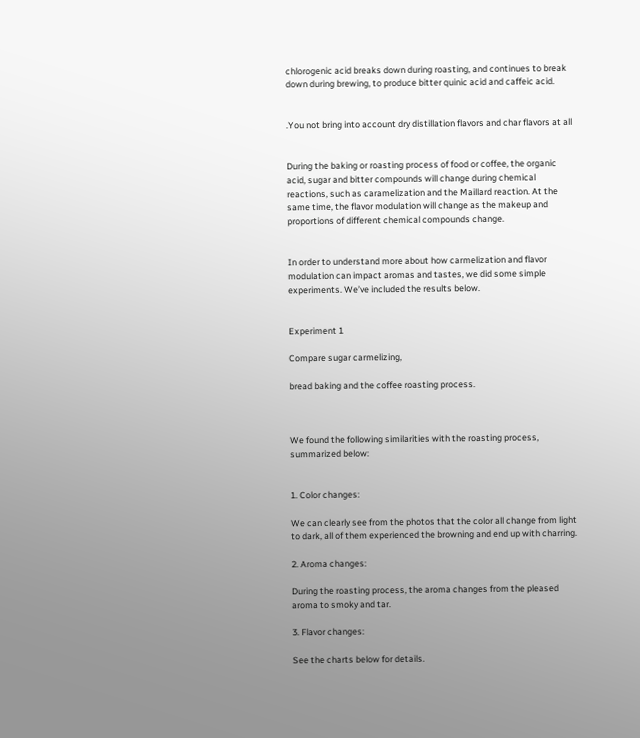chlorogenic acid breaks down during roasting, and continues to break down during brewing, to produce bitter quinic acid and caffeic acid.


.You not bring into account dry distillation flavors and char flavors at all


During the baking or roasting process of food or coffee, the organic acid, sugar and bitter compounds will change during chemical reactions, such as caramelization and the Maillard reaction. At the same time, the flavor modulation will change as the makeup and proportions of different chemical compounds change.


In order to understand more about how carmelization and flavor modulation can impact aromas and tastes, we did some simple experiments. We’ve included the results below.


Experiment 1

Compare sugar carmelizing,

bread baking and the coffee roasting process.



We found the following similarities with the roasting process, summarized below:


1. Color changes:

We can clearly see from the photos that the color all change from light to dark, all of them experienced the browning and end up with charring.

2. Aroma changes:

During the roasting process, the aroma changes from the pleased aroma to smoky and tar.

3. Flavor changes:

See the charts below for details.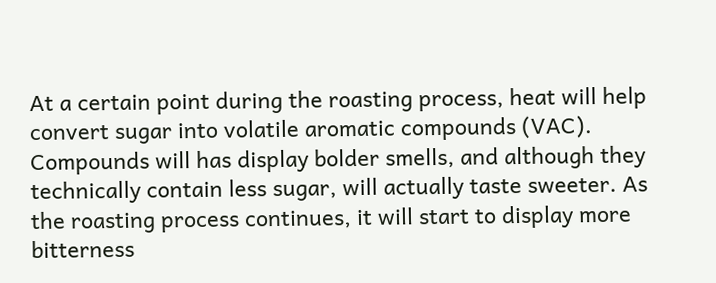At a certain point during the roasting process, heat will help convert sugar into volatile aromatic compounds (VAC). Compounds will has display bolder smells, and although they technically contain less sugar, will actually taste sweeter. As the roasting process continues, it will start to display more bitterness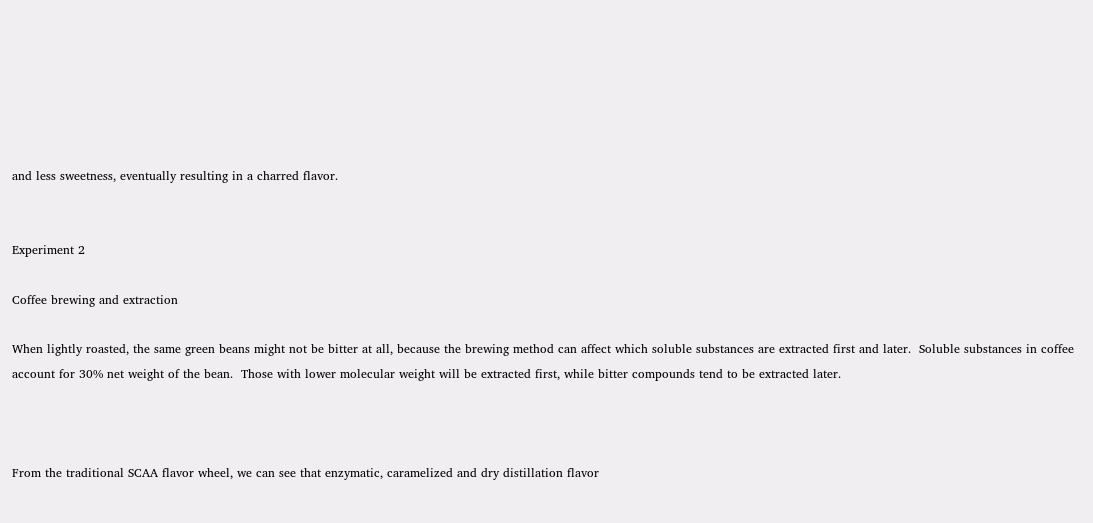and less sweetness, eventually resulting in a charred flavor.


Experiment 2

Coffee brewing and extraction

When lightly roasted, the same green beans might not be bitter at all, because the brewing method can affect which soluble substances are extracted first and later.  Soluble substances in coffee account for 30% net weight of the bean.  Those with lower molecular weight will be extracted first, while bitter compounds tend to be extracted later.



From the traditional SCAA flavor wheel, we can see that enzymatic, caramelized and dry distillation flavor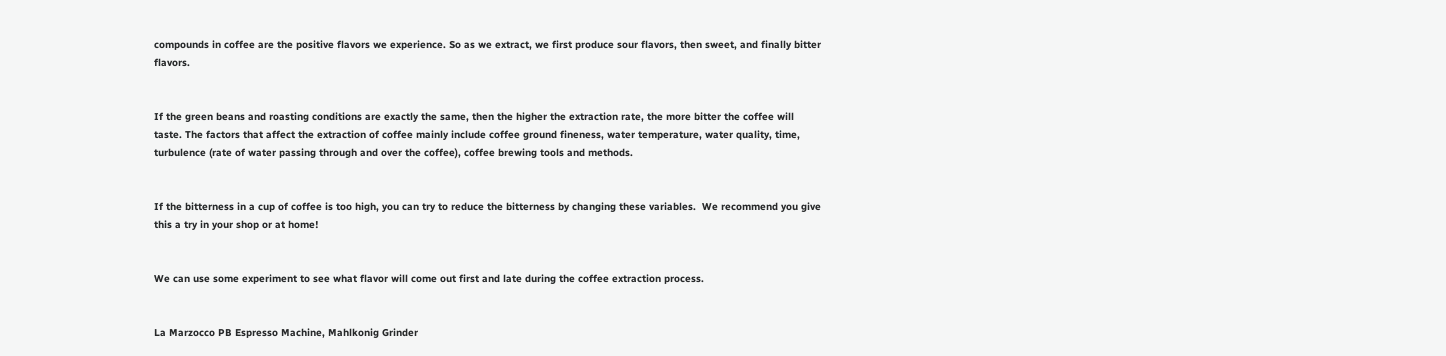compounds in coffee are the positive flavors we experience. So as we extract, we first produce sour flavors, then sweet, and finally bitter flavors.


If the green beans and roasting conditions are exactly the same, then the higher the extraction rate, the more bitter the coffee will taste. The factors that affect the extraction of coffee mainly include coffee ground fineness, water temperature, water quality, time, turbulence (rate of water passing through and over the coffee), coffee brewing tools and methods.


If the bitterness in a cup of coffee is too high, you can try to reduce the bitterness by changing these variables.  We recommend you give this a try in your shop or at home!


We can use some experiment to see what flavor will come out first and late during the coffee extraction process.


La Marzocco PB Espresso Machine, Mahlkonig Grinder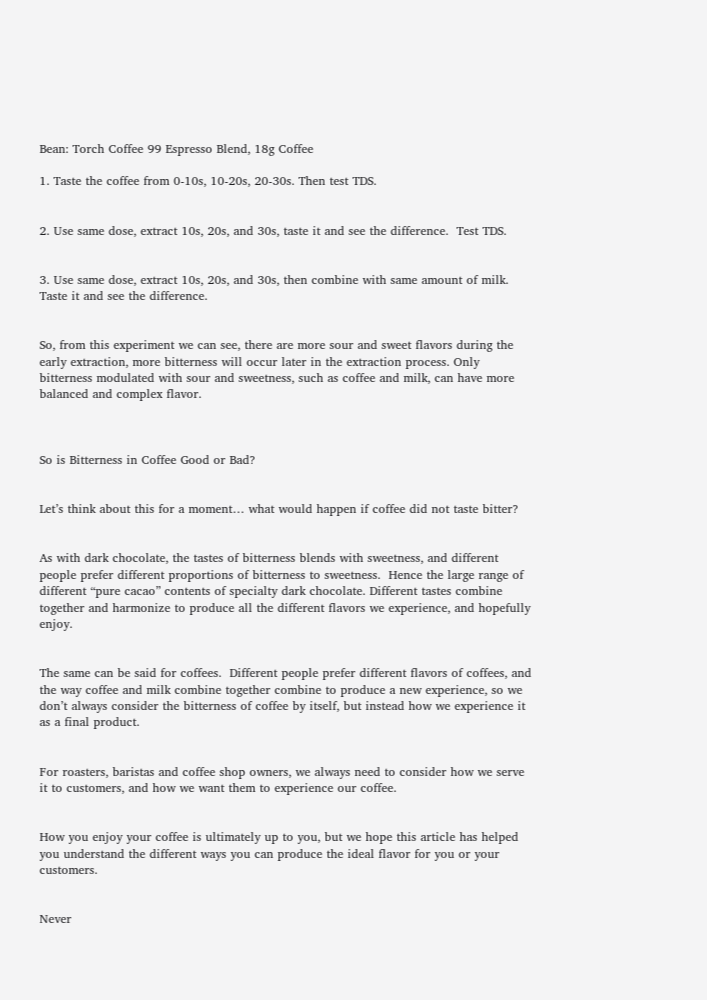Bean: Torch Coffee 99 Espresso Blend, 18g Coffee

1. Taste the coffee from 0-10s, 10-20s, 20-30s. Then test TDS.


2. Use same dose, extract 10s, 20s, and 30s, taste it and see the difference.  Test TDS.


3. Use same dose, extract 10s, 20s, and 30s, then combine with same amount of milk. Taste it and see the difference.


So, from this experiment we can see, there are more sour and sweet flavors during the early extraction, more bitterness will occur later in the extraction process. Only bitterness modulated with sour and sweetness, such as coffee and milk, can have more balanced and complex flavor.



So is Bitterness in Coffee Good or Bad?


Let’s think about this for a moment… what would happen if coffee did not taste bitter?


As with dark chocolate, the tastes of bitterness blends with sweetness, and different people prefer different proportions of bitterness to sweetness.  Hence the large range of different “pure cacao” contents of specialty dark chocolate. Different tastes combine together and harmonize to produce all the different flavors we experience, and hopefully enjoy.


The same can be said for coffees.  Different people prefer different flavors of coffees, and the way coffee and milk combine together combine to produce a new experience, so we don’t always consider the bitterness of coffee by itself, but instead how we experience it as a final product.


For roasters, baristas and coffee shop owners, we always need to consider how we serve it to customers, and how we want them to experience our coffee.


How you enjoy your coffee is ultimately up to you, but we hope this article has helped you understand the different ways you can produce the ideal flavor for you or your customers.


Never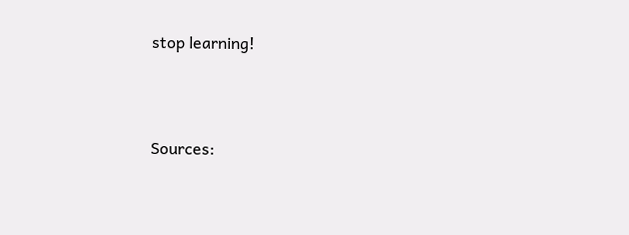stop learning!




Sources: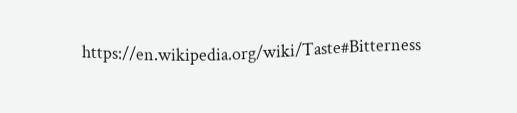https://en.wikipedia.org/wiki/Taste#Bitterness